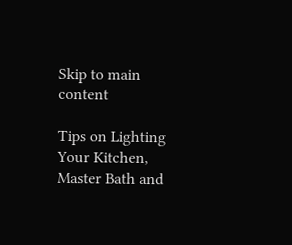Skip to main content

Tips on Lighting Your Kitchen, Master Bath and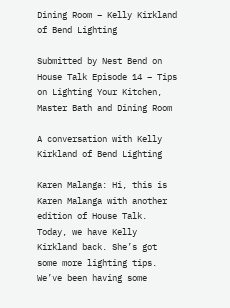Dining Room – Kelly Kirkland of Bend Lighting

Submitted by Nest Bend on
House Talk Episode 14 – Tips on Lighting Your Kitchen, Master Bath and Dining Room

A conversation with Kelly Kirkland of Bend Lighting

Karen Malanga: Hi, this is Karen Malanga with another edition of House Talk. Today, we have Kelly Kirkland back. She’s got some more lighting tips. We’ve been having some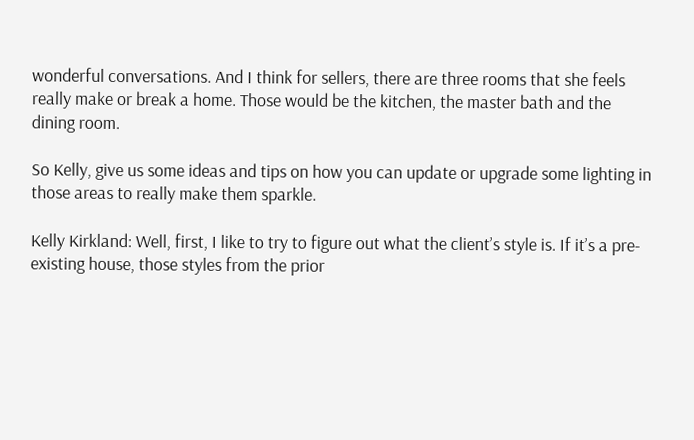wonderful conversations. And I think for sellers, there are three rooms that she feels really make or break a home. Those would be the kitchen, the master bath and the dining room.

So Kelly, give us some ideas and tips on how you can update or upgrade some lighting in those areas to really make them sparkle.

Kelly Kirkland: Well, first, I like to try to figure out what the client’s style is. If it’s a pre-existing house, those styles from the prior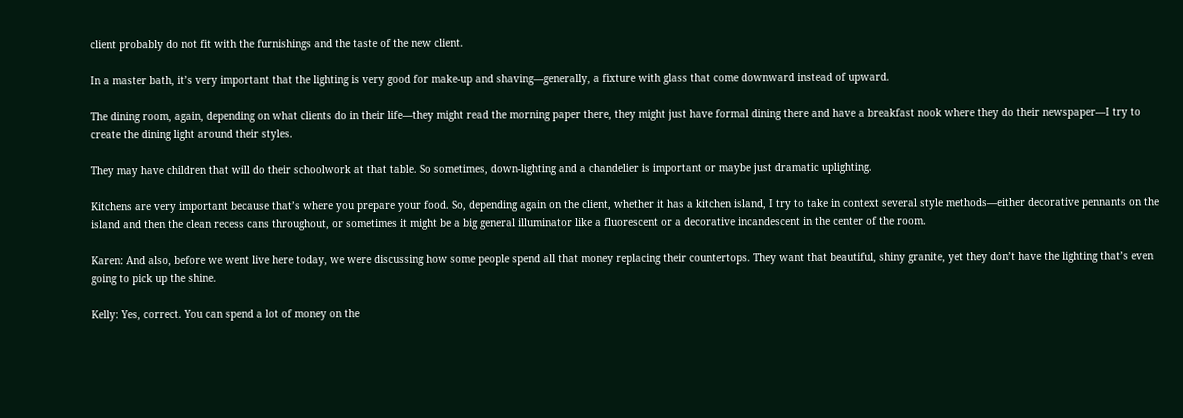client probably do not fit with the furnishings and the taste of the new client.

In a master bath, it’s very important that the lighting is very good for make-up and shaving—generally, a fixture with glass that come downward instead of upward.

The dining room, again, depending on what clients do in their life—they might read the morning paper there, they might just have formal dining there and have a breakfast nook where they do their newspaper—I try to create the dining light around their styles.

They may have children that will do their schoolwork at that table. So sometimes, down-lighting and a chandelier is important or maybe just dramatic uplighting.

Kitchens are very important because that’s where you prepare your food. So, depending again on the client, whether it has a kitchen island, I try to take in context several style methods—either decorative pennants on the island and then the clean recess cans throughout, or sometimes it might be a big general illuminator like a fluorescent or a decorative incandescent in the center of the room.

Karen: And also, before we went live here today, we were discussing how some people spend all that money replacing their countertops. They want that beautiful, shiny granite, yet they don’t have the lighting that’s even going to pick up the shine.

Kelly: Yes, correct. You can spend a lot of money on the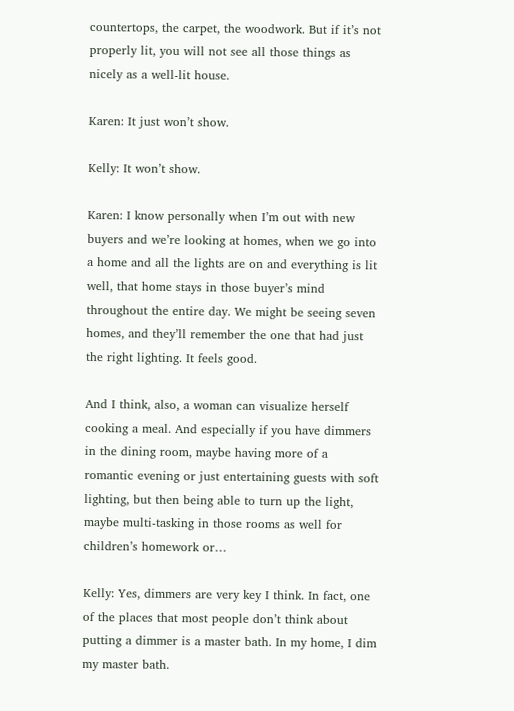countertops, the carpet, the woodwork. But if it’s not properly lit, you will not see all those things as nicely as a well-lit house.

Karen: It just won’t show.

Kelly: It won’t show.

Karen: I know personally when I’m out with new buyers and we’re looking at homes, when we go into a home and all the lights are on and everything is lit well, that home stays in those buyer’s mind throughout the entire day. We might be seeing seven homes, and they’ll remember the one that had just the right lighting. It feels good.

And I think, also, a woman can visualize herself cooking a meal. And especially if you have dimmers in the dining room, maybe having more of a romantic evening or just entertaining guests with soft lighting, but then being able to turn up the light, maybe multi-tasking in those rooms as well for children’s homework or…

Kelly: Yes, dimmers are very key I think. In fact, one of the places that most people don’t think about putting a dimmer is a master bath. In my home, I dim my master bath.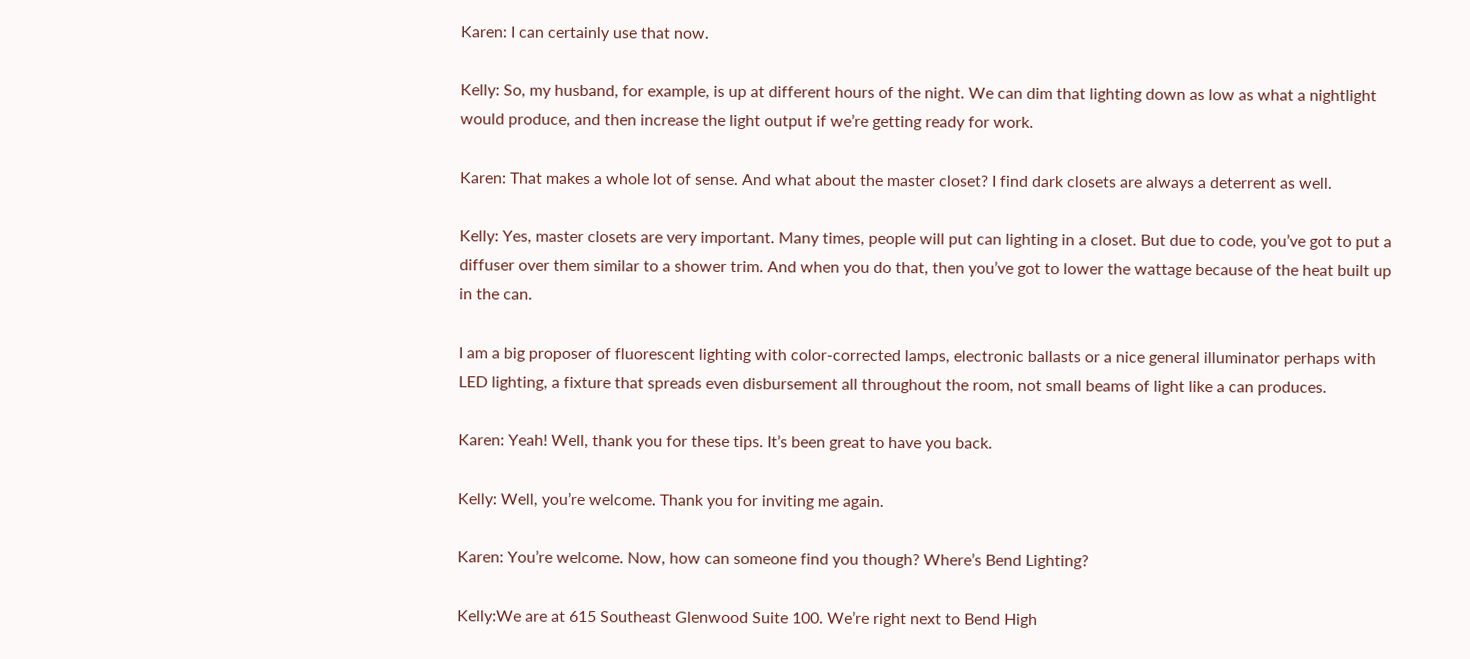Karen: I can certainly use that now.

Kelly: So, my husband, for example, is up at different hours of the night. We can dim that lighting down as low as what a nightlight would produce, and then increase the light output if we’re getting ready for work.

Karen: That makes a whole lot of sense. And what about the master closet? I find dark closets are always a deterrent as well.

Kelly: Yes, master closets are very important. Many times, people will put can lighting in a closet. But due to code, you’ve got to put a diffuser over them similar to a shower trim. And when you do that, then you’ve got to lower the wattage because of the heat built up in the can.

I am a big proposer of fluorescent lighting with color-corrected lamps, electronic ballasts or a nice general illuminator perhaps with LED lighting, a fixture that spreads even disbursement all throughout the room, not small beams of light like a can produces.

Karen: Yeah! Well, thank you for these tips. It’s been great to have you back.

Kelly: Well, you’re welcome. Thank you for inviting me again.

Karen: You’re welcome. Now, how can someone find you though? Where’s Bend Lighting?

Kelly:We are at 615 Southeast Glenwood Suite 100. We’re right next to Bend High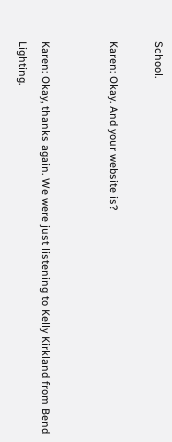School.

Karen: Okay. And your website is?


Karen: Okay, thanks again. We were just listening to Kelly Kirkland from Bend Lighting.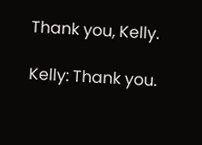Thank you, Kelly.

Kelly: Thank you.